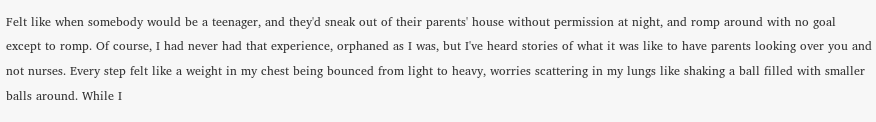Felt like when somebody would be a teenager, and they'd sneak out of their parents' house without permission at night, and romp around with no goal except to romp. Of course, I had never had that experience, orphaned as I was, but I've heard stories of what it was like to have parents looking over you and not nurses. Every step felt like a weight in my chest being bounced from light to heavy, worries scattering in my lungs like shaking a ball filled with smaller balls around. While I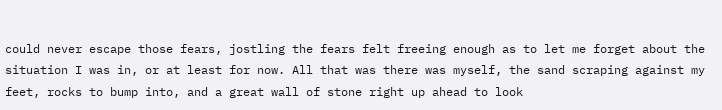could never escape those fears, jostling the fears felt freeing enough as to let me forget about the situation I was in, or at least for now. All that was there was myself, the sand scraping against my feet, rocks to bump into, and a great wall of stone right up ahead to look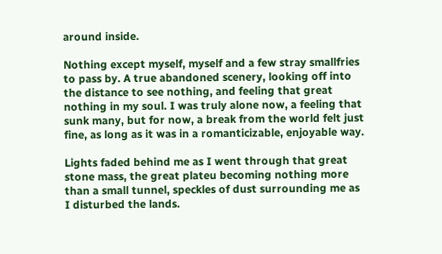around inside.

Nothing except myself, myself and a few stray smallfries to pass by. A true abandoned scenery, looking off into the distance to see nothing, and feeling that great nothing in my soul. I was truly alone now, a feeling that sunk many, but for now, a break from the world felt just fine, as long as it was in a romanticizable, enjoyable way.

Lights faded behind me as I went through that great stone mass, the great plateu becoming nothing more than a small tunnel, speckles of dust surrounding me as I disturbed the lands.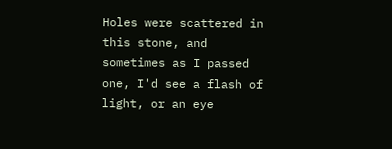Holes were scattered in this stone, and sometimes as I passed one, I'd see a flash of light, or an eye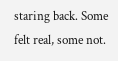staring back. Some felt real, some not.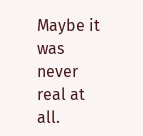Maybe it was never real at all.